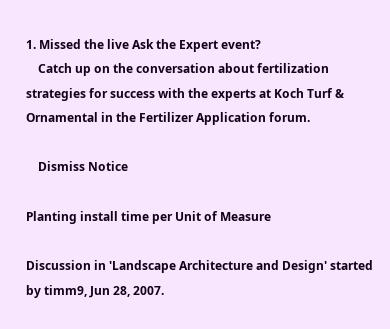1. Missed the live Ask the Expert event?
    Catch up on the conversation about fertilization strategies for success with the experts at Koch Turf & Ornamental in the Fertilizer Application forum.

    Dismiss Notice

Planting install time per Unit of Measure

Discussion in 'Landscape Architecture and Design' started by timm9, Jun 28, 2007.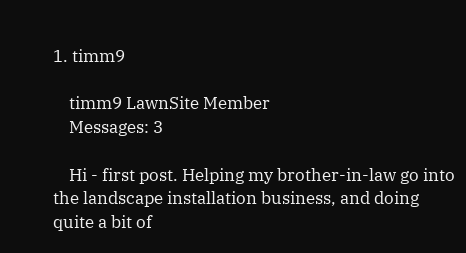1. timm9

    timm9 LawnSite Member
    Messages: 3

    Hi - first post. Helping my brother-in-law go into the landscape installation business, and doing quite a bit of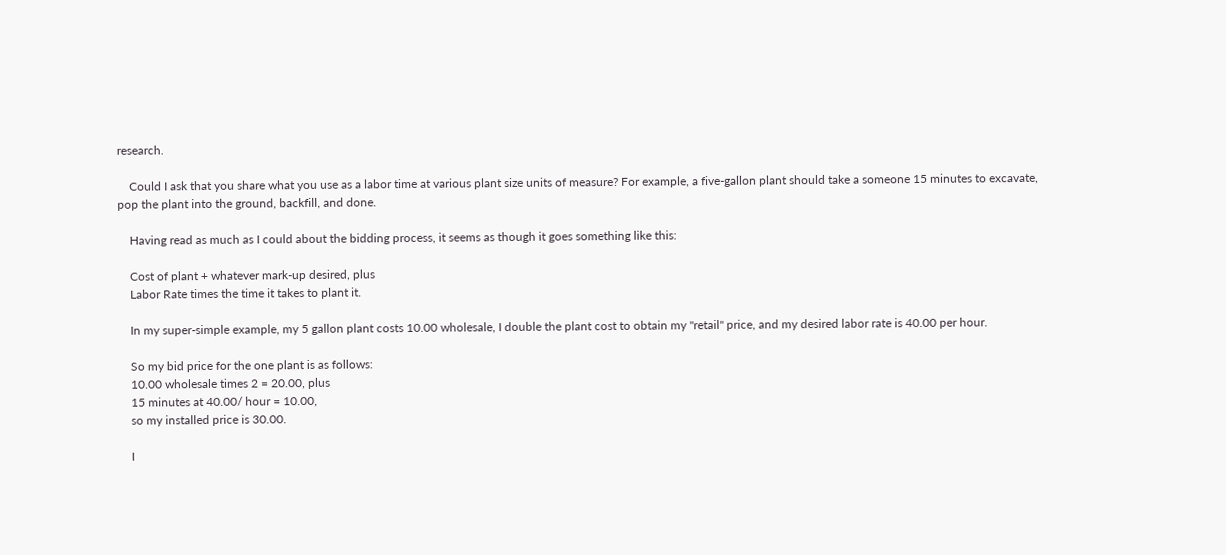research.

    Could I ask that you share what you use as a labor time at various plant size units of measure? For example, a five-gallon plant should take a someone 15 minutes to excavate, pop the plant into the ground, backfill, and done.

    Having read as much as I could about the bidding process, it seems as though it goes something like this:

    Cost of plant + whatever mark-up desired, plus
    Labor Rate times the time it takes to plant it.

    In my super-simple example, my 5 gallon plant costs 10.00 wholesale, I double the plant cost to obtain my "retail" price, and my desired labor rate is 40.00 per hour.

    So my bid price for the one plant is as follows:
    10.00 wholesale times 2 = 20.00, plus
    15 minutes at 40.00/ hour = 10.00,
    so my installed price is 30.00.

    I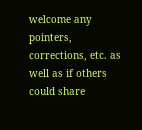welcome any pointers, corrections, etc. as well as if others could share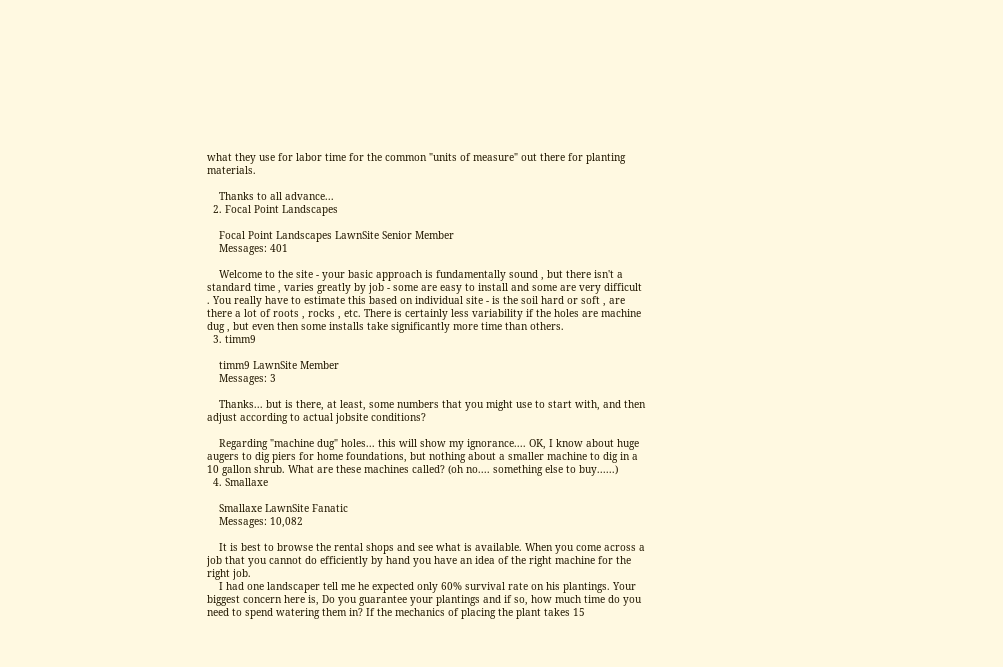what they use for labor time for the common "units of measure" out there for planting materials.

    Thanks to all advance...
  2. Focal Point Landscapes

    Focal Point Landscapes LawnSite Senior Member
    Messages: 401

    Welcome to the site - your basic approach is fundamentally sound , but there isn't a standard time , varies greatly by job - some are easy to install and some are very difficult . You really have to estimate this based on individual site - is the soil hard or soft , are there a lot of roots , rocks , etc. There is certainly less variability if the holes are machine dug , but even then some installs take significantly more time than others.
  3. timm9

    timm9 LawnSite Member
    Messages: 3

    Thanks... but is there, at least, some numbers that you might use to start with, and then adjust according to actual jobsite conditions?

    Regarding "machine dug" holes... this will show my ignorance.... OK, I know about huge augers to dig piers for home foundations, but nothing about a smaller machine to dig in a 10 gallon shrub. What are these machines called? (oh no.... something else to buy......)
  4. Smallaxe

    Smallaxe LawnSite Fanatic
    Messages: 10,082

    It is best to browse the rental shops and see what is available. When you come across a job that you cannot do efficiently by hand you have an idea of the right machine for the right job.
    I had one landscaper tell me he expected only 60% survival rate on his plantings. Your biggest concern here is, Do you guarantee your plantings and if so, how much time do you need to spend watering them in? If the mechanics of placing the plant takes 15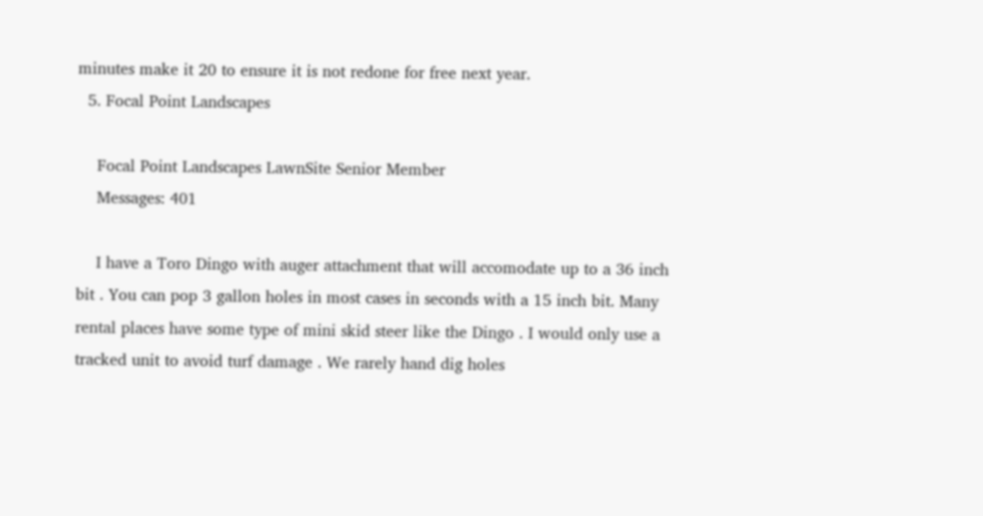minutes make it 20 to ensure it is not redone for free next year.
  5. Focal Point Landscapes

    Focal Point Landscapes LawnSite Senior Member
    Messages: 401

    I have a Toro Dingo with auger attachment that will accomodate up to a 36 inch bit . You can pop 3 gallon holes in most cases in seconds with a 15 inch bit. Many rental places have some type of mini skid steer like the Dingo . I would only use a tracked unit to avoid turf damage . We rarely hand dig holes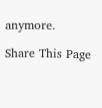anymore.

Share This Page